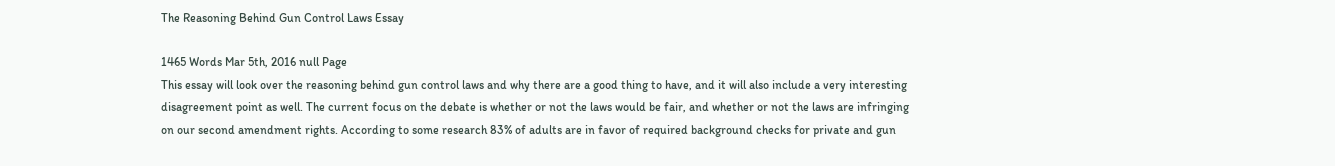The Reasoning Behind Gun Control Laws Essay

1465 Words Mar 5th, 2016 null Page
This essay will look over the reasoning behind gun control laws and why there are a good thing to have, and it will also include a very interesting disagreement point as well. The current focus on the debate is whether or not the laws would be fair, and whether or not the laws are infringing on our second amendment rights. According to some research 83% of adults are in favor of required background checks for private and gun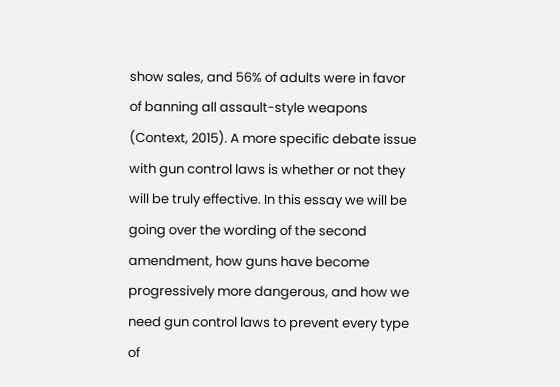show sales, and 56% of adults were in favor of banning all assault-style weapons (Context, 2015). A more specific debate issue with gun control laws is whether or not they will be truly effective. In this essay we will be going over the wording of the second amendment, how guns have become progressively more dangerous, and how we need gun control laws to prevent every type of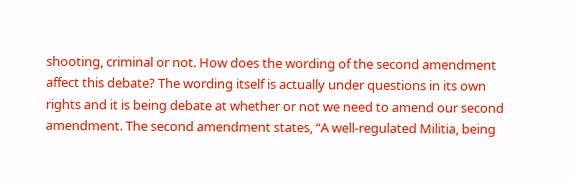shooting, criminal or not. How does the wording of the second amendment affect this debate? The wording itself is actually under questions in its own rights and it is being debate at whether or not we need to amend our second amendment. The second amendment states, “A well-regulated Militia, being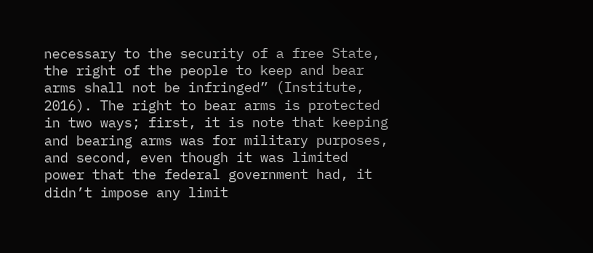necessary to the security of a free State, the right of the people to keep and bear arms shall not be infringed” (Institute, 2016). The right to bear arms is protected in two ways; first, it is note that keeping and bearing arms was for military purposes, and second, even though it was limited power that the federal government had, it didn’t impose any limit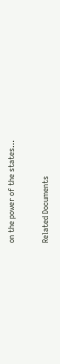on the power of the states…

Related Documents